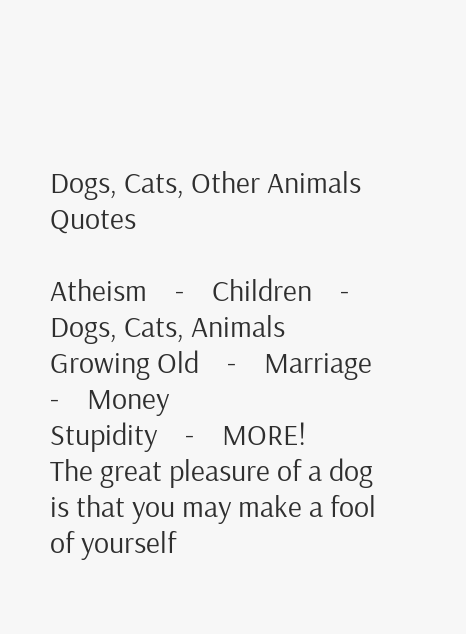Dogs, Cats, Other Animals Quotes

Atheism    -    Children    -    Dogs, Cats, Animals
Growing Old    -    Marriage    -    Money
Stupidity    -    MORE!
The great pleasure of a dog is that you may make a fool of yourself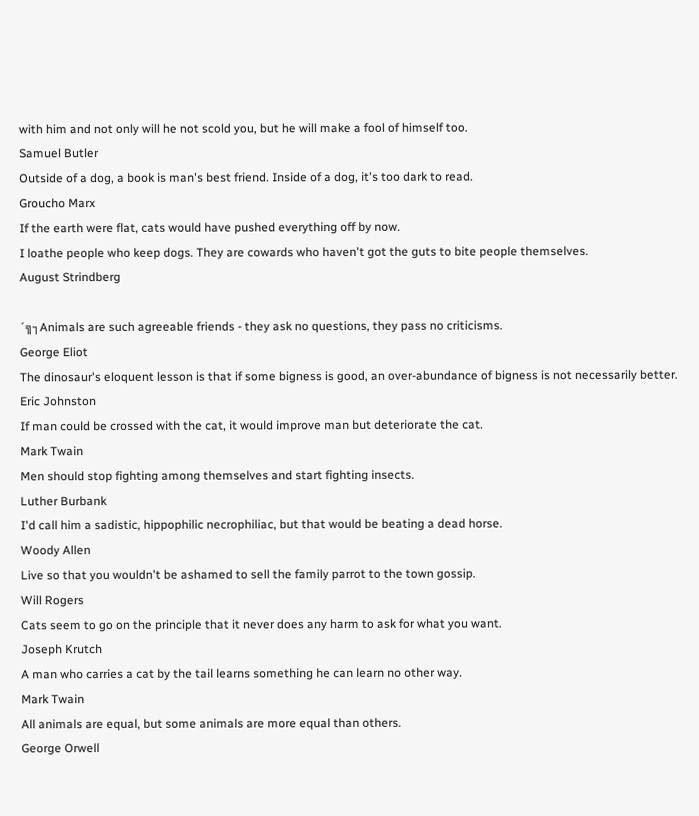with him and not only will he not scold you, but he will make a fool of himself too.
Samuel Butler
Outside of a dog, a book is man's best friend. Inside of a dog, it's too dark to read.
Groucho Marx
If the earth were flat, cats would have pushed everything off by now.
I loathe people who keep dogs. They are cowards who haven't got the guts to bite people themselves.
August Strindberg

´╗┐Animals are such agreeable friends - they ask no questions, they pass no criticisms.
George Eliot
The dinosaur's eloquent lesson is that if some bigness is good, an over-abundance of bigness is not necessarily better.
Eric Johnston
If man could be crossed with the cat, it would improve man but deteriorate the cat.
Mark Twain
Men should stop fighting among themselves and start fighting insects.
Luther Burbank
I'd call him a sadistic, hippophilic necrophiliac, but that would be beating a dead horse.
Woody Allen
Live so that you wouldn't be ashamed to sell the family parrot to the town gossip.
Will Rogers
Cats seem to go on the principle that it never does any harm to ask for what you want.
Joseph Krutch
A man who carries a cat by the tail learns something he can learn no other way.
Mark Twain
All animals are equal, but some animals are more equal than others.
George Orwell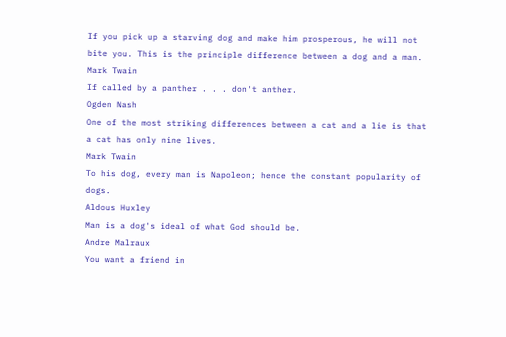If you pick up a starving dog and make him prosperous, he will not bite you. This is the principle difference between a dog and a man.
Mark Twain
If called by a panther . . . don't anther.
Ogden Nash
One of the most striking differences between a cat and a lie is that a cat has only nine lives.
Mark Twain
To his dog, every man is Napoleon; hence the constant popularity of dogs.
Aldous Huxley
Man is a dog's ideal of what God should be.
Andre Malraux
You want a friend in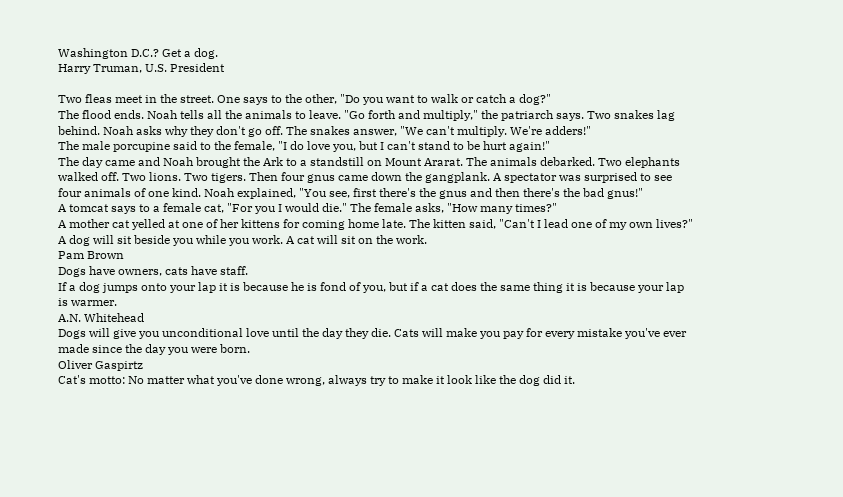Washington D.C.? Get a dog.
Harry Truman, U.S. President

Two fleas meet in the street. One says to the other, "Do you want to walk or catch a dog?"
The flood ends. Noah tells all the animals to leave. "Go forth and multiply," the patriarch says. Two snakes lag behind. Noah asks why they don't go off. The snakes answer, "We can't multiply. We're adders!"
The male porcupine said to the female, "I do love you, but I can't stand to be hurt again!"
The day came and Noah brought the Ark to a standstill on Mount Ararat. The animals debarked. Two elephants walked off. Two lions. Two tigers. Then four gnus came down the gangplank. A spectator was surprised to see four animals of one kind. Noah explained, "You see, first there's the gnus and then there's the bad gnus!"
A tomcat says to a female cat, "For you I would die." The female asks, "How many times?"
A mother cat yelled at one of her kittens for coming home late. The kitten said, "Can't I lead one of my own lives?"
A dog will sit beside you while you work. A cat will sit on the work.
Pam Brown
Dogs have owners, cats have staff.
If a dog jumps onto your lap it is because he is fond of you, but if a cat does the same thing it is because your lap is warmer.
A.N. Whitehead
Dogs will give you unconditional love until the day they die. Cats will make you pay for every mistake you've ever made since the day you were born.
Oliver Gaspirtz
Cat's motto: No matter what you've done wrong, always try to make it look like the dog did it.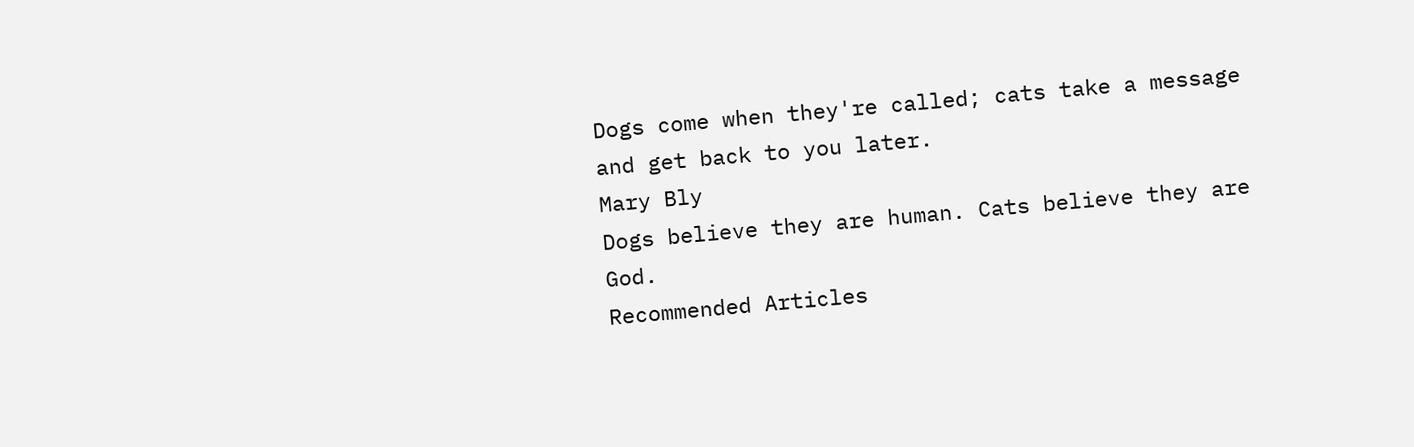Dogs come when they're called; cats take a message and get back to you later.
Mary Bly
Dogs believe they are human. Cats believe they are God.
Recommended Articles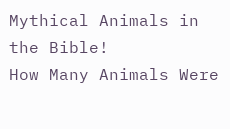Mythical Animals in the Bible!
How Many Animals Were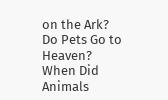on the Ark?
Do Pets Go to Heaven?
When Did Animals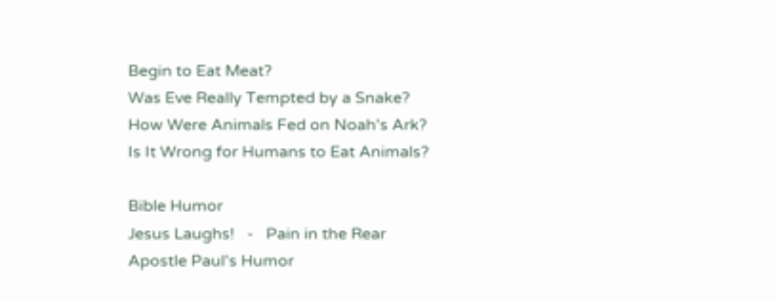Begin to Eat Meat?
Was Eve Really Tempted by a Snake?
How Were Animals Fed on Noah's Ark?
Is It Wrong for Humans to Eat Animals?

Bible Humor
Jesus Laughs!   -   Pain in the Rear
Apostle Paul's Humor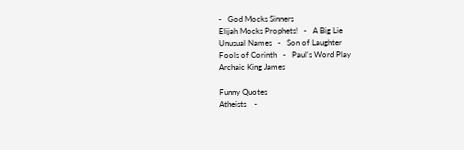-   God Mocks Sinners
Elijah Mocks Prophets!   -   A Big Lie
Unusual Names   -   Son of Laughter
Fools of Corinth   -   Paul's Word Play
Archaic King James

Funny Quotes
Atheists    -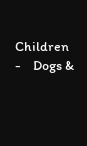Children    -    Dogs &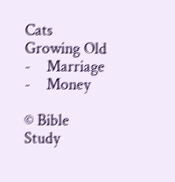Cats
Growing Old    -    Marriage    -    Money

© Bible Study